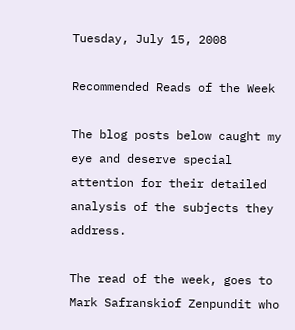Tuesday, July 15, 2008

Recommended Reads of the Week

The blog posts below caught my eye and deserve special attention for their detailed analysis of the subjects they address.

The read of the week, goes to Mark Safranskiof Zenpundit who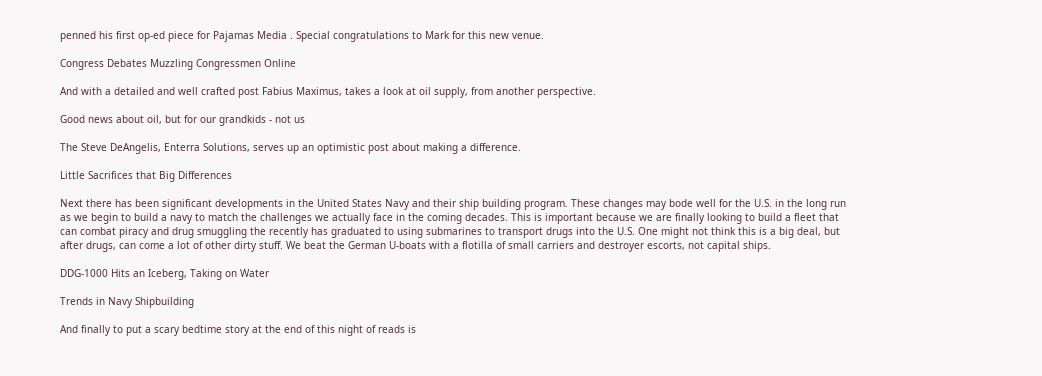penned his first op-ed piece for Pajamas Media . Special congratulations to Mark for this new venue.

Congress Debates Muzzling Congressmen Online

And with a detailed and well crafted post Fabius Maximus, takes a look at oil supply, from another perspective.

Good news about oil, but for our grandkids - not us

The Steve DeAngelis, Enterra Solutions, serves up an optimistic post about making a difference.

Little Sacrifices that Big Differences

Next there has been significant developments in the United States Navy and their ship building program. These changes may bode well for the U.S. in the long run as we begin to build a navy to match the challenges we actually face in the coming decades. This is important because we are finally looking to build a fleet that can combat piracy and drug smuggling the recently has graduated to using submarines to transport drugs into the U.S. One might not think this is a big deal, but after drugs, can come a lot of other dirty stuff. We beat the German U-boats with a flotilla of small carriers and destroyer escorts, not capital ships.

DDG-1000 Hits an Iceberg, Taking on Water

Trends in Navy Shipbuilding

And finally to put a scary bedtime story at the end of this night of reads is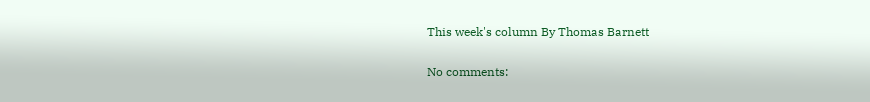This week's column By Thomas Barnett

No comments: